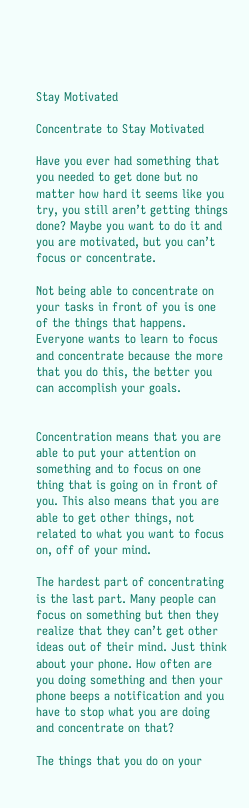Stay Motivated

Concentrate to Stay Motivated

Have you ever had something that you needed to get done but no matter how hard it seems like you try, you still aren’t getting things done? Maybe you want to do it and you are motivated, but you can’t focus or concentrate.

Not being able to concentrate on your tasks in front of you is one of the things that happens. Everyone wants to learn to focus and concentrate because the more that you do this, the better you can accomplish your goals.


Concentration means that you are able to put your attention on something and to focus on one thing that is going on in front of you. This also means that you are able to get other things, not related to what you want to focus on, off of your mind.

The hardest part of concentrating is the last part. Many people can focus on something but then they realize that they can’t get other ideas out of their mind. Just think about your phone. How often are you doing something and then your phone beeps a notification and you have to stop what you are doing and concentrate on that?

The things that you do on your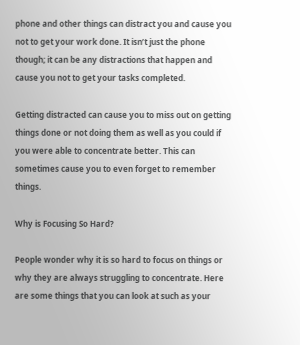phone and other things can distract you and cause you not to get your work done. It isn’t just the phone though; it can be any distractions that happen and cause you not to get your tasks completed.

Getting distracted can cause you to miss out on getting things done or not doing them as well as you could if you were able to concentrate better. This can sometimes cause you to even forget to remember things.

Why is Focusing So Hard?

People wonder why it is so hard to focus on things or why they are always struggling to concentrate. Here are some things that you can look at such as your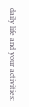daily life and your activities: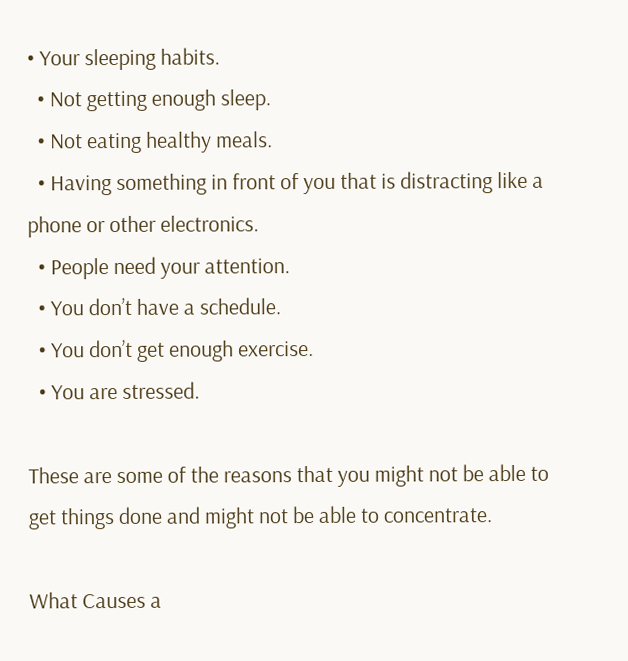• Your sleeping habits.
  • Not getting enough sleep.
  • Not eating healthy meals.
  • Having something in front of you that is distracting like a phone or other electronics.
  • People need your attention.
  • You don’t have a schedule.
  • You don’t get enough exercise.
  • You are stressed.

These are some of the reasons that you might not be able to get things done and might not be able to concentrate.

What Causes a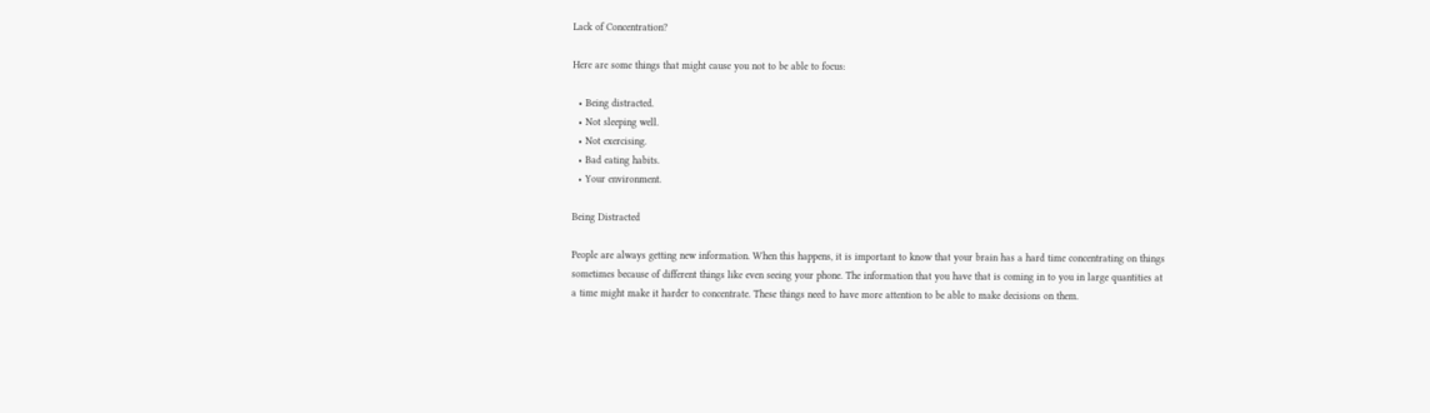Lack of Concentration?

Here are some things that might cause you not to be able to focus:

  • Being distracted.
  • Not sleeping well.
  • Not exercising.
  • Bad eating habits.
  • Your environment.

Being Distracted

People are always getting new information. When this happens, it is important to know that your brain has a hard time concentrating on things sometimes because of different things like even seeing your phone. The information that you have that is coming in to you in large quantities at a time might make it harder to concentrate. These things need to have more attention to be able to make decisions on them.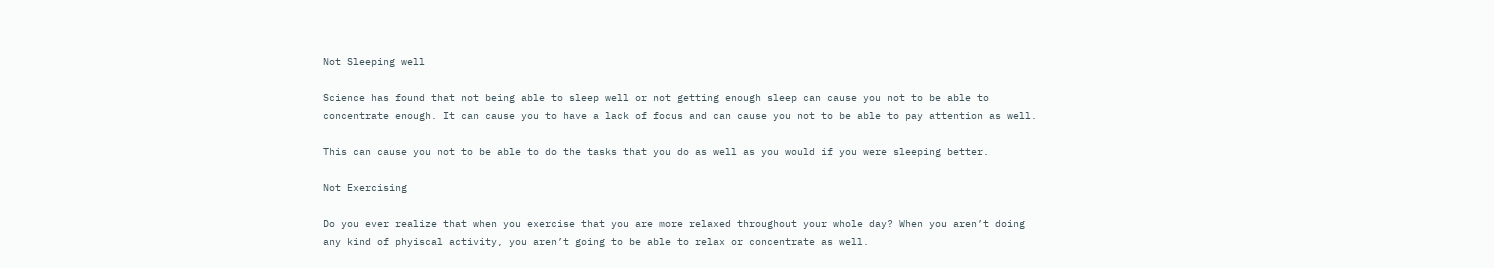Not Sleeping well

Science has found that not being able to sleep well or not getting enough sleep can cause you not to be able to concentrate enough. It can cause you to have a lack of focus and can cause you not to be able to pay attention as well.

This can cause you not to be able to do the tasks that you do as well as you would if you were sleeping better.

Not Exercising

Do you ever realize that when you exercise that you are more relaxed throughout your whole day? When you aren’t doing any kind of phyiscal activity, you aren’t going to be able to relax or concentrate as well.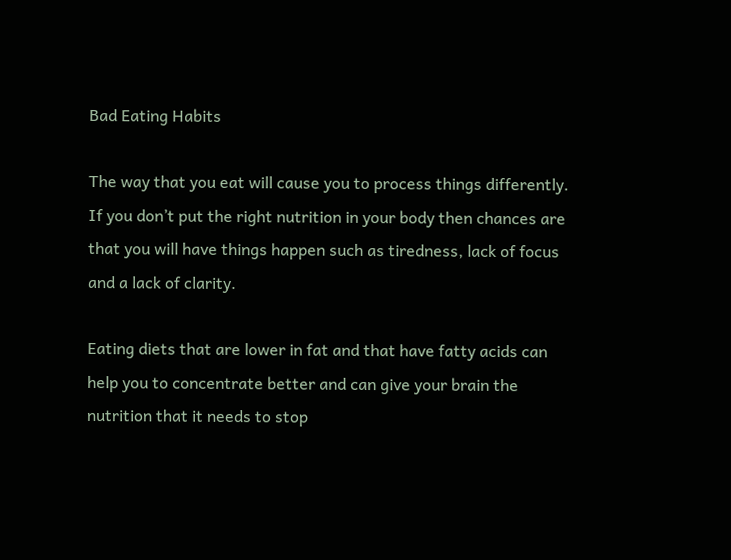Bad Eating Habits

The way that you eat will cause you to process things differently. If you don’t put the right nutrition in your body then chances are that you will have things happen such as tiredness, lack of focus and a lack of clarity.

Eating diets that are lower in fat and that have fatty acids can help you to concentrate better and can give your brain the nutrition that it needs to stop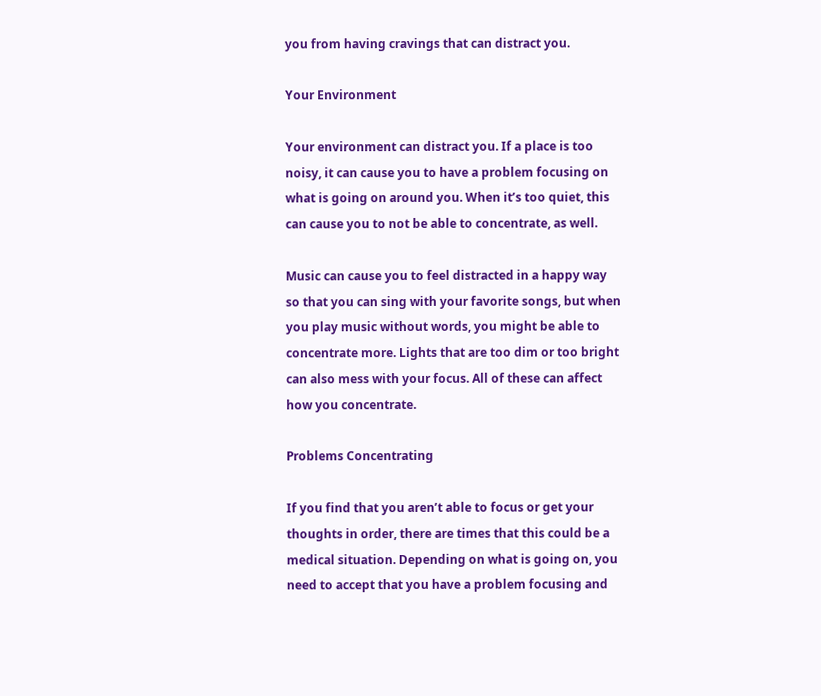you from having cravings that can distract you.

Your Environment

Your environment can distract you. If a place is too noisy, it can cause you to have a problem focusing on what is going on around you. When it’s too quiet, this can cause you to not be able to concentrate, as well.

Music can cause you to feel distracted in a happy way so that you can sing with your favorite songs, but when you play music without words, you might be able to concentrate more. Lights that are too dim or too bright can also mess with your focus. All of these can affect how you concentrate.

Problems Concentrating

If you find that you aren’t able to focus or get your thoughts in order, there are times that this could be a medical situation. Depending on what is going on, you need to accept that you have a problem focusing and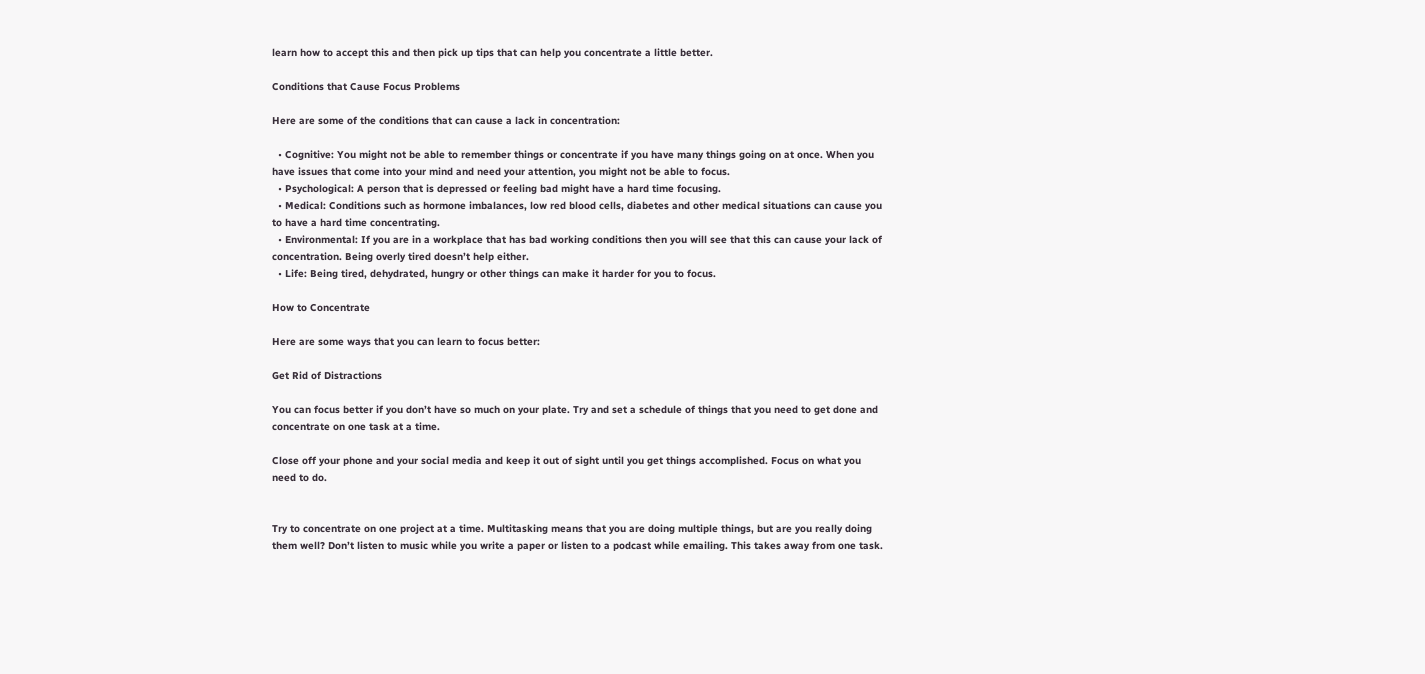learn how to accept this and then pick up tips that can help you concentrate a little better.

Conditions that Cause Focus Problems

Here are some of the conditions that can cause a lack in concentration:

  • Cognitive: You might not be able to remember things or concentrate if you have many things going on at once. When you have issues that come into your mind and need your attention, you might not be able to focus.
  • Psychological: A person that is depressed or feeling bad might have a hard time focusing.
  • Medical: Conditions such as hormone imbalances, low red blood cells, diabetes and other medical situations can cause you to have a hard time concentrating.
  • Environmental: If you are in a workplace that has bad working conditions then you will see that this can cause your lack of concentration. Being overly tired doesn’t help either.
  • Life: Being tired, dehydrated, hungry or other things can make it harder for you to focus.

How to Concentrate

Here are some ways that you can learn to focus better:

Get Rid of Distractions

You can focus better if you don’t have so much on your plate. Try and set a schedule of things that you need to get done and concentrate on one task at a time.

Close off your phone and your social media and keep it out of sight until you get things accomplished. Focus on what you need to do.


Try to concentrate on one project at a time. Multitasking means that you are doing multiple things, but are you really doing them well? Don’t listen to music while you write a paper or listen to a podcast while emailing. This takes away from one task.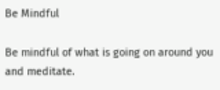Be Mindful

Be mindful of what is going on around you and meditate.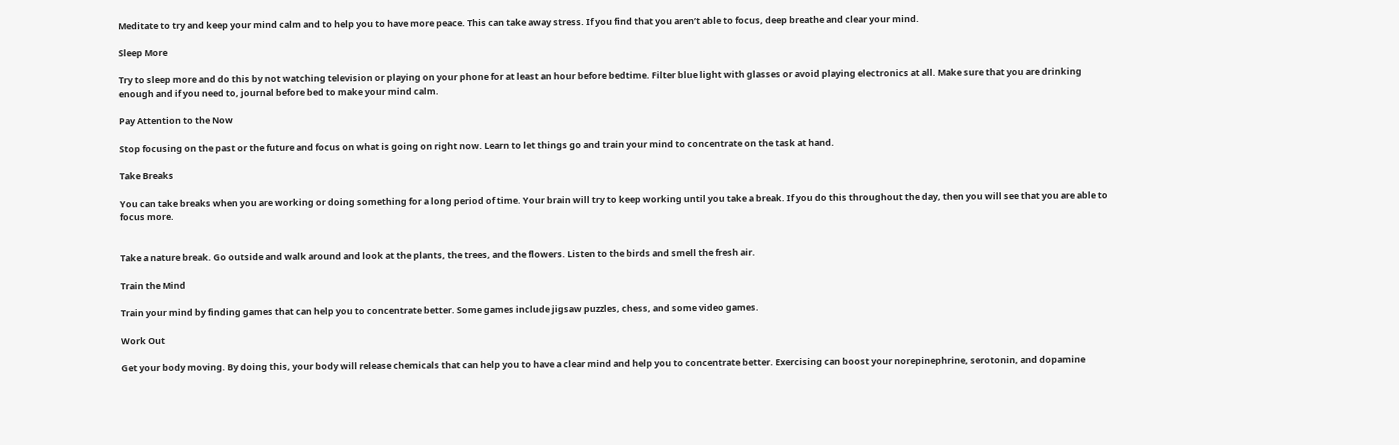Meditate to try and keep your mind calm and to help you to have more peace. This can take away stress. If you find that you aren’t able to focus, deep breathe and clear your mind.

Sleep More

Try to sleep more and do this by not watching television or playing on your phone for at least an hour before bedtime. Filter blue light with glasses or avoid playing electronics at all. Make sure that you are drinking enough and if you need to, journal before bed to make your mind calm.

Pay Attention to the Now

Stop focusing on the past or the future and focus on what is going on right now. Learn to let things go and train your mind to concentrate on the task at hand.

Take Breaks

You can take breaks when you are working or doing something for a long period of time. Your brain will try to keep working until you take a break. If you do this throughout the day, then you will see that you are able to focus more.


Take a nature break. Go outside and walk around and look at the plants, the trees, and the flowers. Listen to the birds and smell the fresh air.

Train the Mind

Train your mind by finding games that can help you to concentrate better. Some games include jigsaw puzzles, chess, and some video games.

Work Out

Get your body moving. By doing this, your body will release chemicals that can help you to have a clear mind and help you to concentrate better. Exercising can boost your norepinephrine, serotonin, and dopamine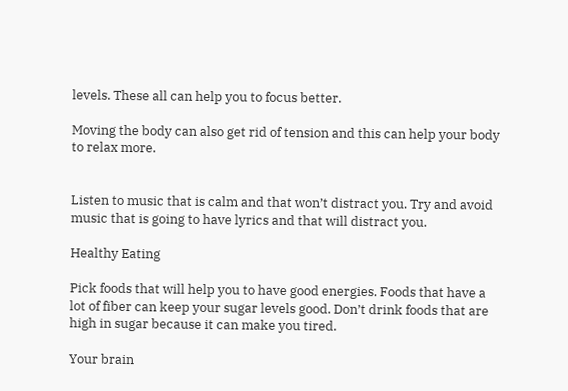levels. These all can help you to focus better.

Moving the body can also get rid of tension and this can help your body to relax more.


Listen to music that is calm and that won’t distract you. Try and avoid music that is going to have lyrics and that will distract you.

Healthy Eating

Pick foods that will help you to have good energies. Foods that have a lot of fiber can keep your sugar levels good. Don’t drink foods that are high in sugar because it can make you tired.

Your brain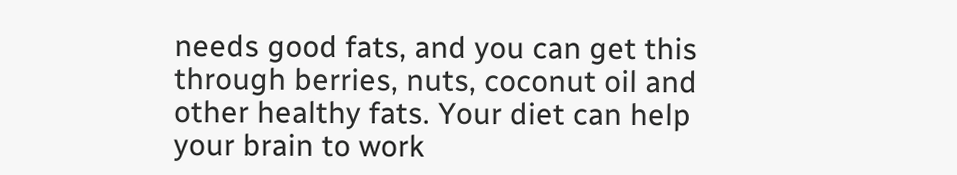needs good fats, and you can get this through berries, nuts, coconut oil and other healthy fats. Your diet can help your brain to work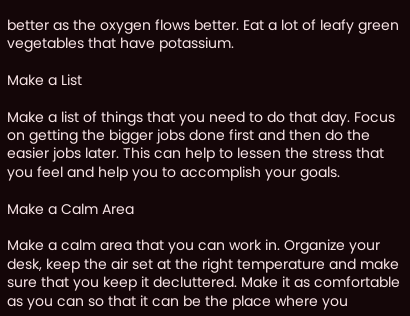better as the oxygen flows better. Eat a lot of leafy green vegetables that have potassium.

Make a List

Make a list of things that you need to do that day. Focus on getting the bigger jobs done first and then do the easier jobs later. This can help to lessen the stress that you feel and help you to accomplish your goals.

Make a Calm Area

Make a calm area that you can work in. Organize your desk, keep the air set at the right temperature and make sure that you keep it decluttered. Make it as comfortable as you can so that it can be the place where you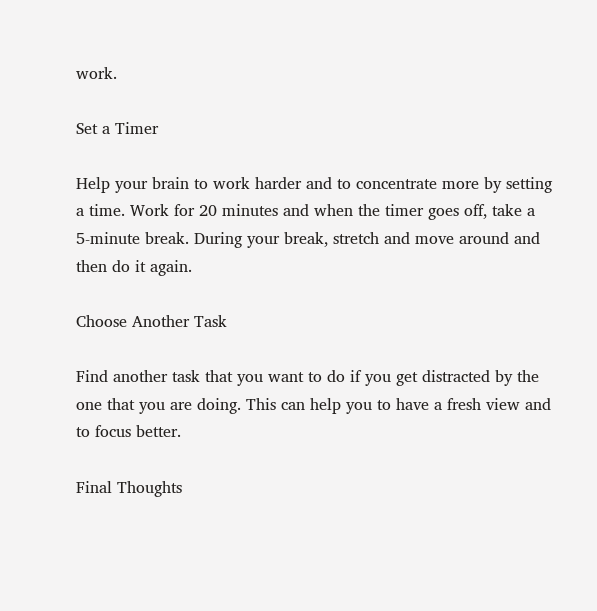work.

Set a Timer

Help your brain to work harder and to concentrate more by setting a time. Work for 20 minutes and when the timer goes off, take a 5-minute break. During your break, stretch and move around and then do it again.

Choose Another Task

Find another task that you want to do if you get distracted by the one that you are doing. This can help you to have a fresh view and to focus better.

Final Thoughts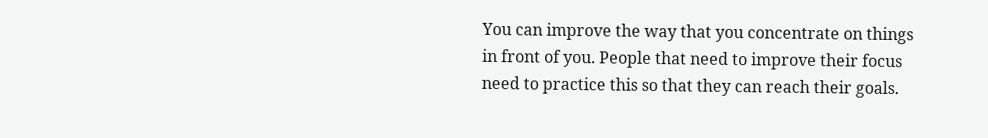You can improve the way that you concentrate on things in front of you. People that need to improve their focus need to practice this so that they can reach their goals.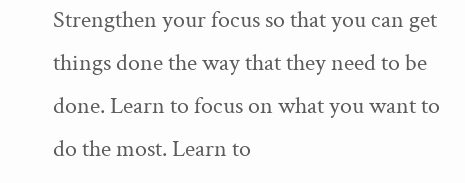Strengthen your focus so that you can get things done the way that they need to be done. Learn to focus on what you want to do the most. Learn to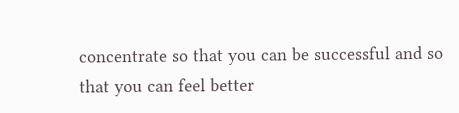concentrate so that you can be successful and so that you can feel better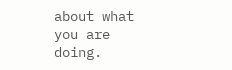about what you are doing.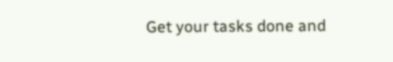Get your tasks done and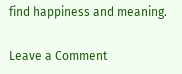find happiness and meaning.

Leave a Comment